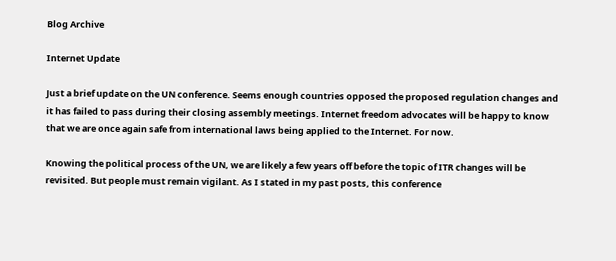Blog Archive

Internet Update

Just a brief update on the UN conference. Seems enough countries opposed the proposed regulation changes and it has failed to pass during their closing assembly meetings. Internet freedom advocates will be happy to know that we are once again safe from international laws being applied to the Internet. For now.

Knowing the political process of the UN, we are likely a few years off before the topic of ITR changes will be revisited. But people must remain vigilant. As I stated in my past posts, this conference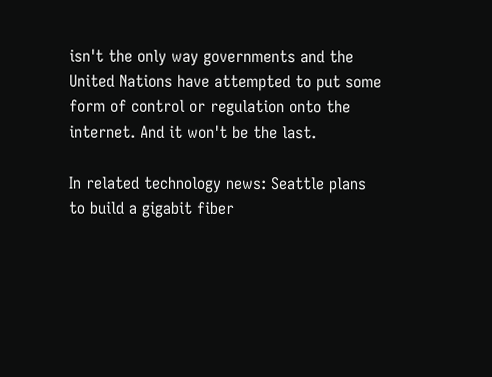isn't the only way governments and the United Nations have attempted to put some form of control or regulation onto the internet. And it won't be the last.

In related technology news: Seattle plans to build a gigabit fiber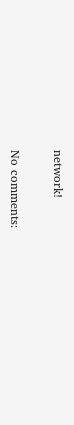network!

No comments: